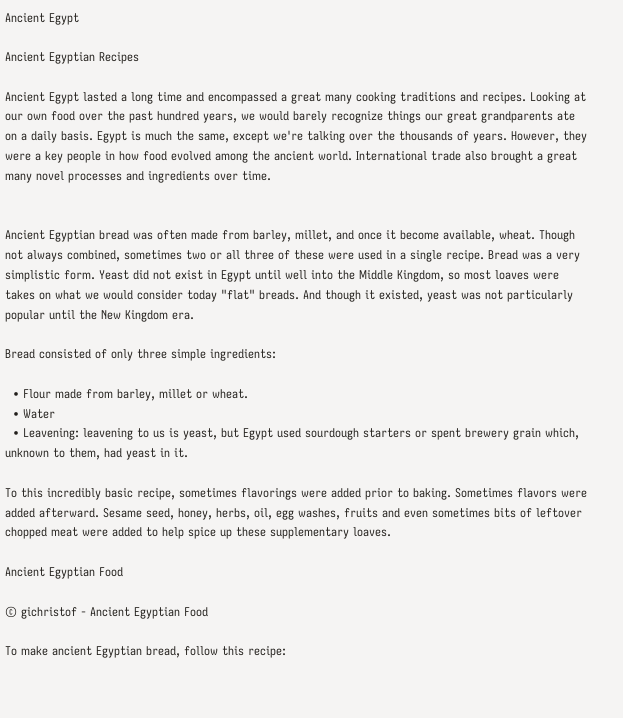Ancient Egypt

Ancient Egyptian Recipes

Ancient Egypt lasted a long time and encompassed a great many cooking traditions and recipes. Looking at our own food over the past hundred years, we would barely recognize things our great grandparents ate on a daily basis. Egypt is much the same, except we're talking over the thousands of years. However, they were a key people in how food evolved among the ancient world. International trade also brought a great many novel processes and ingredients over time.


Ancient Egyptian bread was often made from barley, millet, and once it become available, wheat. Though not always combined, sometimes two or all three of these were used in a single recipe. Bread was a very simplistic form. Yeast did not exist in Egypt until well into the Middle Kingdom, so most loaves were takes on what we would consider today "flat" breads. And though it existed, yeast was not particularly popular until the New Kingdom era.

Bread consisted of only three simple ingredients:

  • Flour made from barley, millet or wheat.
  • Water
  • Leavening: leavening to us is yeast, but Egypt used sourdough starters or spent brewery grain which, unknown to them, had yeast in it.

To this incredibly basic recipe, sometimes flavorings were added prior to baking. Sometimes flavors were added afterward. Sesame seed, honey, herbs, oil, egg washes, fruits and even sometimes bits of leftover chopped meat were added to help spice up these supplementary loaves.

Ancient Egyptian Food

© gichristof - Ancient Egyptian Food

To make ancient Egyptian bread, follow this recipe: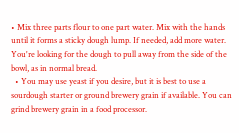• Mix three parts flour to one part water. Mix with the hands until it forms a sticky dough lump. If needed, add more water. You're looking for the dough to pull away from the side of the bowl, as in normal bread.
  • You may use yeast if you desire, but it is best to use a sourdough starter or ground brewery grain if available. You can grind brewery grain in a food processor.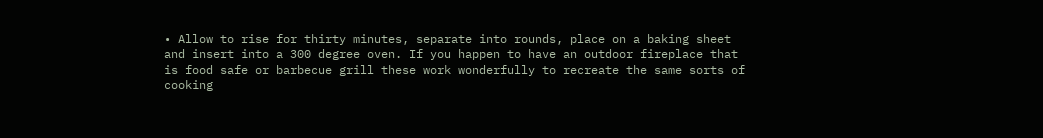• Allow to rise for thirty minutes, separate into rounds, place on a baking sheet and insert into a 300 degree oven. If you happen to have an outdoor fireplace that is food safe or barbecue grill these work wonderfully to recreate the same sorts of cooking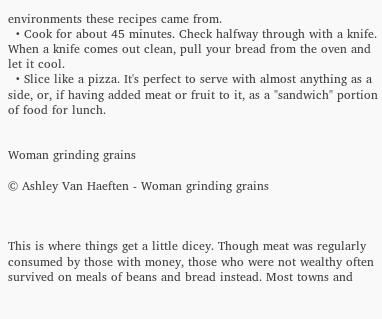environments these recipes came from.
  • Cook for about 45 minutes. Check halfway through with a knife. When a knife comes out clean, pull your bread from the oven and let it cool.
  • Slice like a pizza. It's perfect to serve with almost anything as a side, or, if having added meat or fruit to it, as a "sandwich" portion of food for lunch.


Woman grinding grains

© Ashley Van Haeften - Woman grinding grains



This is where things get a little dicey. Though meat was regularly consumed by those with money, those who were not wealthy often survived on meals of beans and bread instead. Most towns and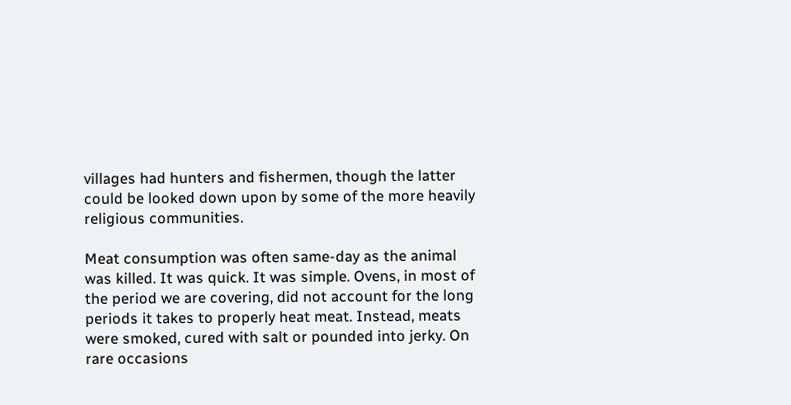villages had hunters and fishermen, though the latter could be looked down upon by some of the more heavily religious communities.

Meat consumption was often same-day as the animal was killed. It was quick. It was simple. Ovens, in most of the period we are covering, did not account for the long periods it takes to properly heat meat. Instead, meats were smoked, cured with salt or pounded into jerky. On rare occasions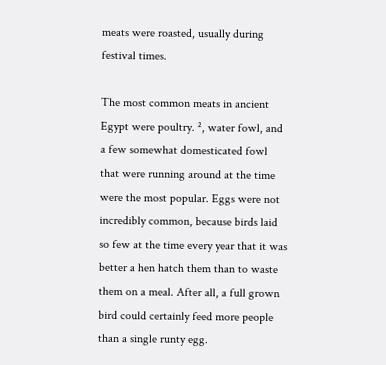meats were roasted, usually during festival times.

The most common meats in ancient Egypt were poultry. ², water fowl, and a few somewhat domesticated fowl that were running around at the time were the most popular. Eggs were not incredibly common, because birds laid so few at the time every year that it was better a hen hatch them than to waste them on a meal. After all, a full grown bird could certainly feed more people than a single runty egg.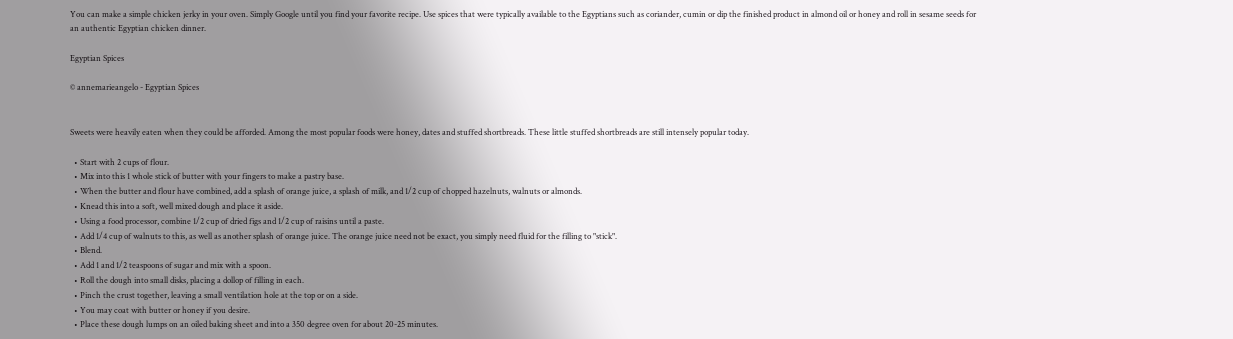You can make a simple chicken jerky in your oven. Simply Google until you find your favorite recipe. Use spices that were typically available to the Egyptians such as coriander, cumin or dip the finished product in almond oil or honey and roll in sesame seeds for an authentic Egyptian chicken dinner.

Egyptian Spices

© annemarieangelo - Egyptian Spices


Sweets were heavily eaten when they could be afforded. Among the most popular foods were honey, dates and stuffed shortbreads. These little stuffed shortbreads are still intensely popular today.

  • Start with 2 cups of flour.
  • Mix into this 1 whole stick of butter with your fingers to make a pastry base.
  • When the butter and flour have combined, add a splash of orange juice, a splash of milk, and 1/2 cup of chopped hazelnuts, walnuts or almonds.
  • Knead this into a soft, well mixed dough and place it aside.
  • Using a food processor, combine 1/2 cup of dried figs and 1/2 cup of raisins until a paste.
  • Add 1/4 cup of walnuts to this, as well as another splash of orange juice. The orange juice need not be exact, you simply need fluid for the filling to "stick".
  • Blend.
  • Add 1 and 1/2 teaspoons of sugar and mix with a spoon.
  • Roll the dough into small disks, placing a dollop of filling in each.
  • Pinch the crust together, leaving a small ventilation hole at the top or on a side.
  • You may coat with butter or honey if you desire.
  • Place these dough lumps on an oiled baking sheet and into a 350 degree oven for about 20-25 minutes.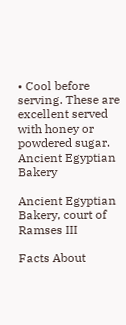• Cool before serving. These are excellent served with honey or powdered sugar.
Ancient Egyptian Bakery

Ancient Egyptian Bakery, court of Ramses III

Facts About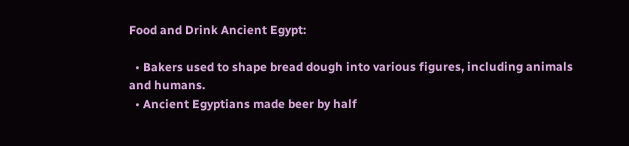Food and Drink Ancient Egypt:

  • Bakers used to shape bread dough into various figures, including animals and humans.
  • Ancient Egyptians made beer by half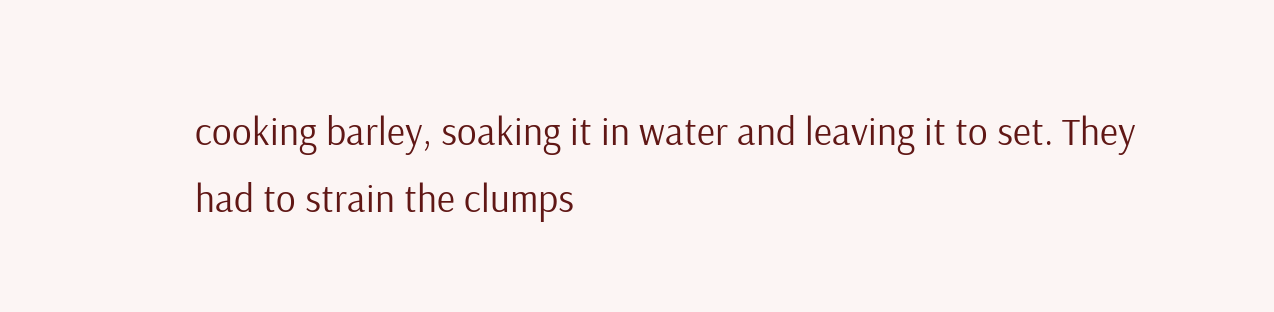cooking barley, soaking it in water and leaving it to set. They had to strain the clumps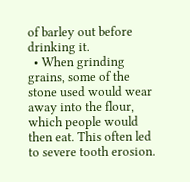of barley out before drinking it.
  • When grinding grains, some of the stone used would wear away into the flour, which people would then eat. This often led to severe tooth erosion.